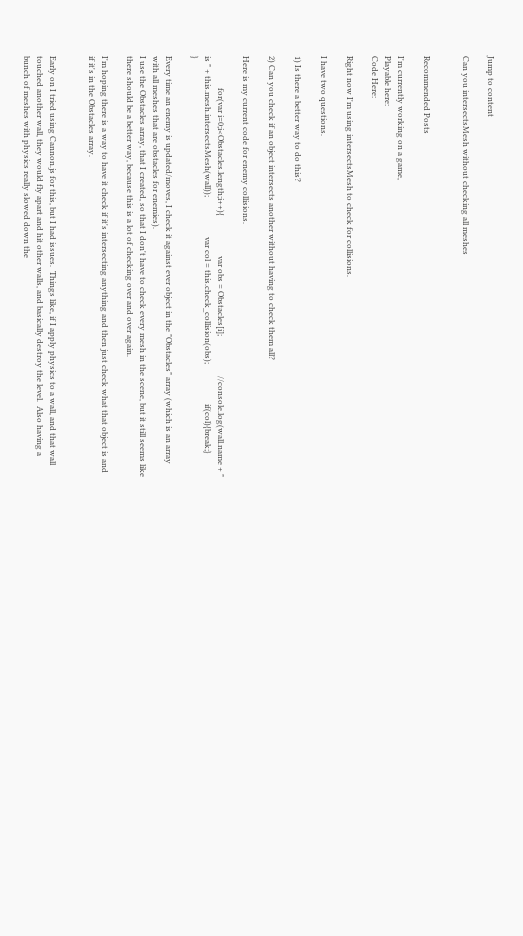Jump to content

Can you intersectsMesh without checking all meshes


Recommended Posts

I'm currently working on a game,
Playable here:
Code Here:

Right now I'm using intersectsMesh to check for collisions.

I have two questions.

1) Is there a better way to do this?

2) Can you check if an object intersects another without having to check them all?

Here is my current code for enemy collisions.

                for(var i=0;i<Obstacles.length;i++){                    var obs = Obstacles[i];                    //console.log(wall.name + " is " + this.mesh.intersectsMesh(wall));                    var col = this.check_collision(obs);                    if(col){break;}                }

Every time an enemy is updated/moves, I check it against ever object in the "Obstacles" array (which is an array with all meshes that are obstacles for enemies).
I use the Obstacles array, that I created, so that I don't have to check every mesh in the scene, but it still seems like there should be a better way, because this is a lot of checking over and over again.

I'm hoping there is a way to have it check if it's intersecting anything and then just check what that object is and if it's in the Obstacles array.


Early on I tried using Cannon.js for this, but I had issues.  Things like, if I apply physics to a wall, and that wall touched another wall, they would fly apart and hit other walls, and basically destroy the level.  Also having a bunch of meshes with physics really slowed down the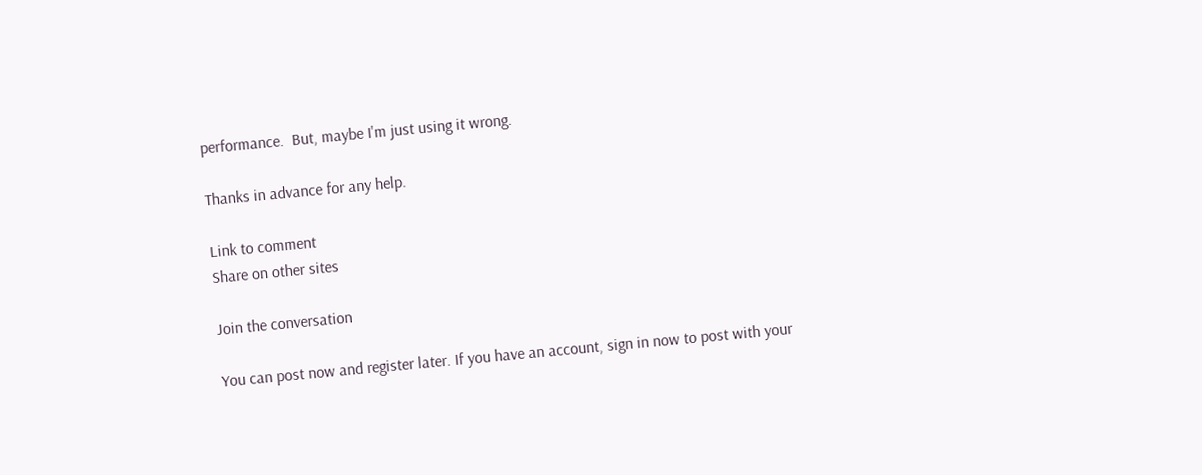performance.  But, maybe I'm just using it wrong.

Thanks in advance for any help.

Link to comment
Share on other sites

Join the conversation

You can post now and register later. If you have an account, sign in now to post with your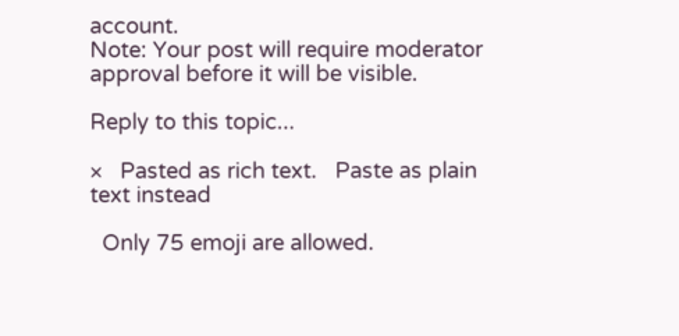account.
Note: Your post will require moderator approval before it will be visible.

Reply to this topic...

×   Pasted as rich text.   Paste as plain text instead

  Only 75 emoji are allowed.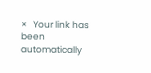×   Your link has been automatically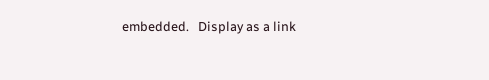embedded.   Display as a link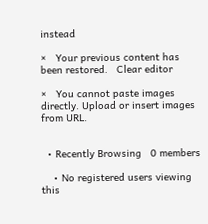instead

×   Your previous content has been restored.   Clear editor

×   You cannot paste images directly. Upload or insert images from URL.


  • Recently Browsing   0 members

    • No registered users viewing this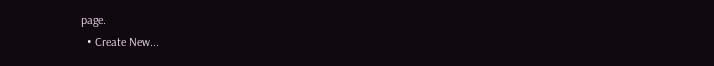page.
  • Create New...